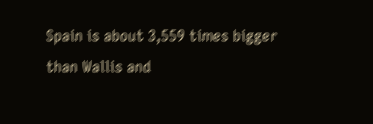Spain is about 3,559 times bigger than Wallis and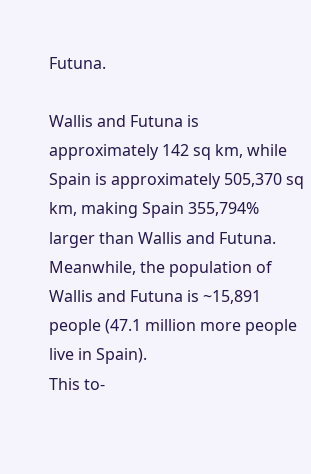Futuna.

Wallis and Futuna is approximately 142 sq km, while Spain is approximately 505,370 sq km, making Spain 355,794% larger than Wallis and Futuna. Meanwhile, the population of Wallis and Futuna is ~15,891 people (47.1 million more people live in Spain).
This to-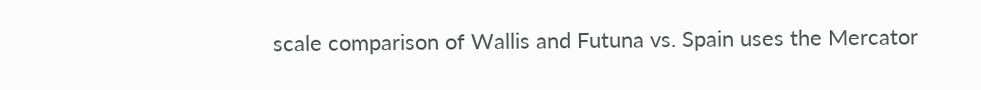scale comparison of Wallis and Futuna vs. Spain uses the Mercator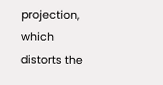projection, which distorts the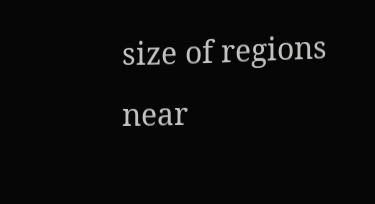size of regions near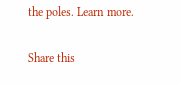the poles. Learn more.

Share this